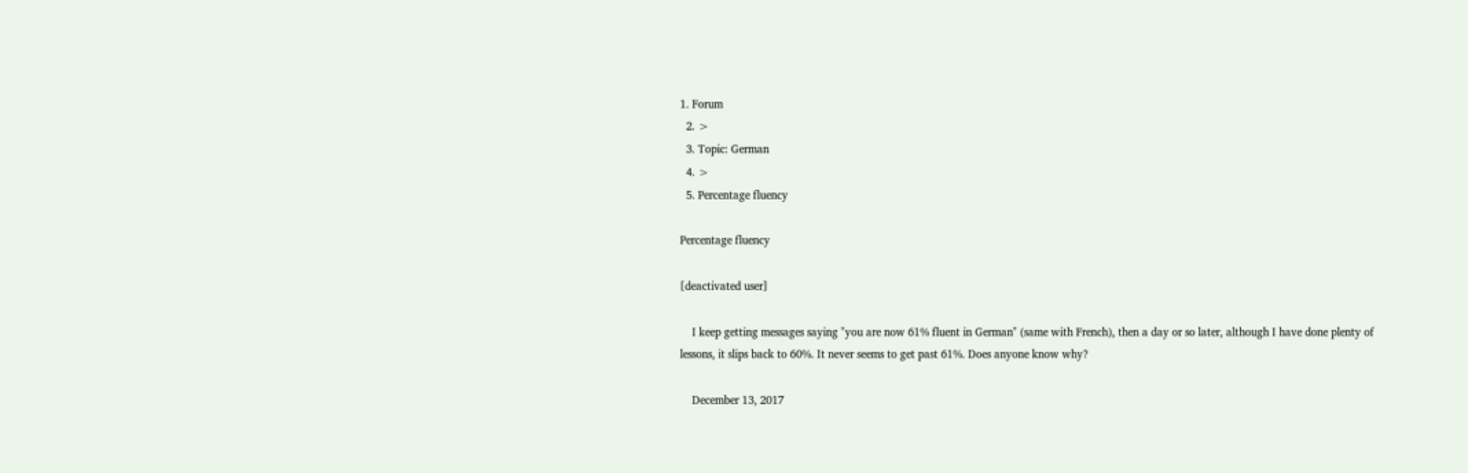1. Forum
  2. >
  3. Topic: German
  4. >
  5. Percentage fluency

Percentage fluency

[deactivated user]

    I keep getting messages saying "you are now 61% fluent in German" (same with French), then a day or so later, although I have done plenty of lessons, it slips back to 60%. It never seems to get past 61%. Does anyone know why?

    December 13, 2017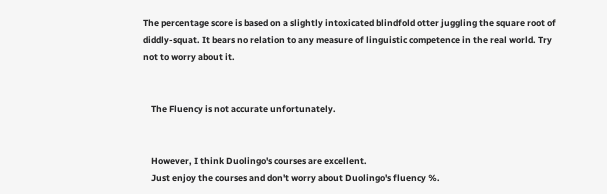The percentage score is based on a slightly intoxicated blindfold otter juggling the square root of diddly-squat. It bears no relation to any measure of linguistic competence in the real world. Try not to worry about it.


    The Fluency is not accurate unfortunately.


    However, I think Duolingo's courses are excellent.
    Just enjoy the courses and don't worry about Duolingo's fluency %.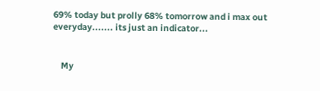69% today but prolly 68% tomorrow and i max out everyday....... its just an indicator...


    My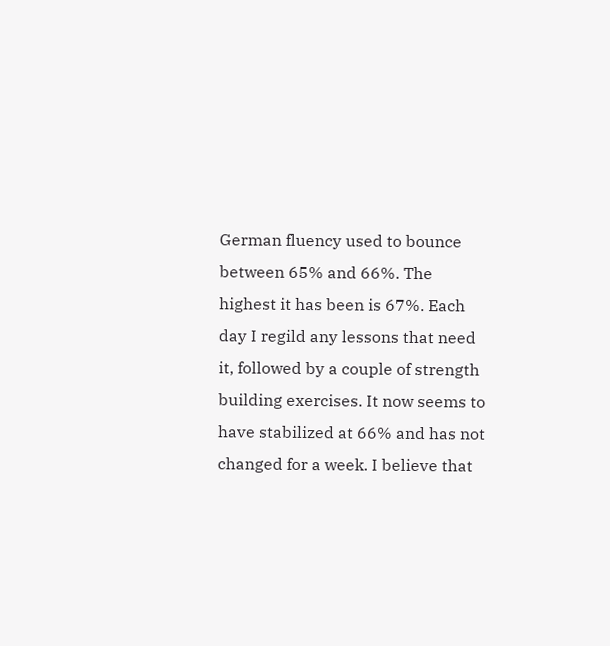German fluency used to bounce between 65% and 66%. The highest it has been is 67%. Each day I regild any lessons that need it, followed by a couple of strength building exercises. It now seems to have stabilized at 66% and has not changed for a week. I believe that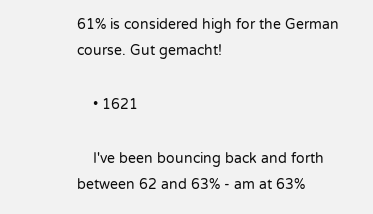61% is considered high for the German course. Gut gemacht!

    • 1621

    I've been bouncing back and forth between 62 and 63% - am at 63%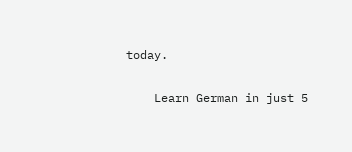today.

    Learn German in just 5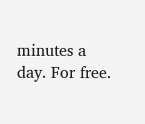minutes a day. For free.